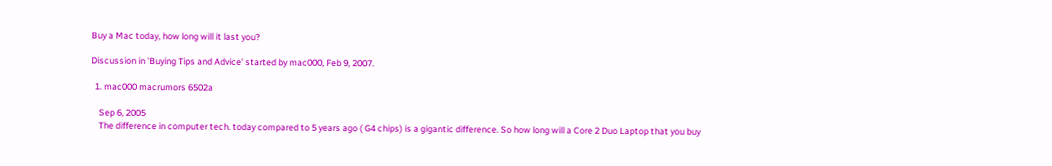Buy a Mac today, how long will it last you?

Discussion in 'Buying Tips and Advice' started by mac000, Feb 9, 2007.

  1. mac000 macrumors 6502a

    Sep 6, 2005
    The difference in computer tech. today compared to 5 years ago ( G4 chips) is a gigantic difference. So how long will a Core 2 Duo Laptop that you buy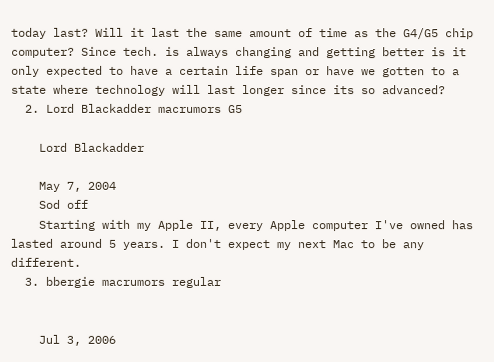today last? Will it last the same amount of time as the G4/G5 chip computer? Since tech. is always changing and getting better is it only expected to have a certain life span or have we gotten to a state where technology will last longer since its so advanced?
  2. Lord Blackadder macrumors G5

    Lord Blackadder

    May 7, 2004
    Sod off
    Starting with my Apple II, every Apple computer I've owned has lasted around 5 years. I don't expect my next Mac to be any different.
  3. bbergie macrumors regular


    Jul 3, 2006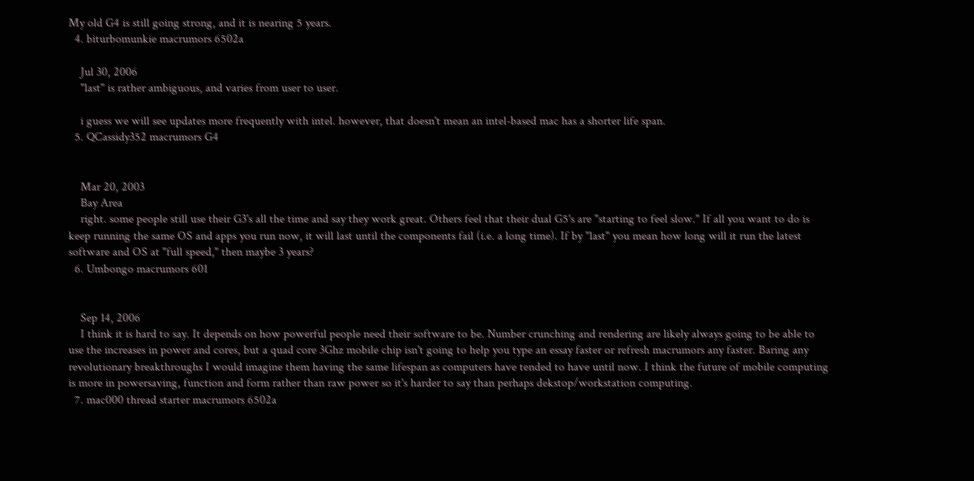My old G4 is still going strong, and it is nearing 5 years.
  4. biturbomunkie macrumors 6502a

    Jul 30, 2006
    "last" is rather ambiguous, and varies from user to user.

    i guess we will see updates more frequently with intel. however, that doesn't mean an intel-based mac has a shorter life span.
  5. QCassidy352 macrumors G4


    Mar 20, 2003
    Bay Area
    right. some people still use their G3's all the time and say they work great. Others feel that their dual G5's are "starting to feel slow." If all you want to do is keep running the same OS and apps you run now, it will last until the components fail (i.e. a long time). If by "last" you mean how long will it run the latest software and OS at "full speed," then maybe 3 years?
  6. Umbongo macrumors 601


    Sep 14, 2006
    I think it is hard to say. It depends on how powerful people need their software to be. Number crunching and rendering are likely always going to be able to use the increases in power and cores, but a quad core 3Ghz mobile chip isn't going to help you type an essay faster or refresh macrumors any faster. Baring any revolutionary breakthroughs I would imagine them having the same lifespan as computers have tended to have until now. I think the future of mobile computing is more in powersaving, function and form rather than raw power so it's harder to say than perhaps dekstop/workstation computing.
  7. mac000 thread starter macrumors 6502a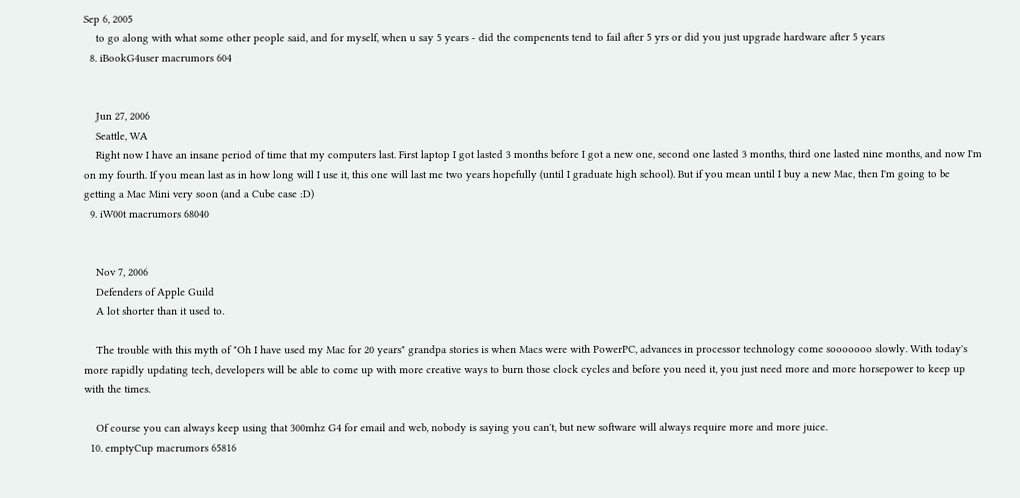Sep 6, 2005
    to go along with what some other people said, and for myself, when u say 5 years - did the compenents tend to fail after 5 yrs or did you just upgrade hardware after 5 years
  8. iBookG4user macrumors 604


    Jun 27, 2006
    Seattle, WA
    Right now I have an insane period of time that my computers last. First laptop I got lasted 3 months before I got a new one, second one lasted 3 months, third one lasted nine months, and now I'm on my fourth. If you mean last as in how long will I use it, this one will last me two years hopefully (until I graduate high school). But if you mean until I buy a new Mac, then I'm going to be getting a Mac Mini very soon (and a Cube case :D)
  9. iW00t macrumors 68040


    Nov 7, 2006
    Defenders of Apple Guild
    A lot shorter than it used to.

    The trouble with this myth of "Oh I have used my Mac for 20 years" grandpa stories is when Macs were with PowerPC, advances in processor technology come sooooooo slowly. With today's more rapidly updating tech, developers will be able to come up with more creative ways to burn those clock cycles and before you need it, you just need more and more horsepower to keep up with the times.

    Of course you can always keep using that 300mhz G4 for email and web, nobody is saying you can't, but new software will always require more and more juice.
  10. emptyCup macrumors 65816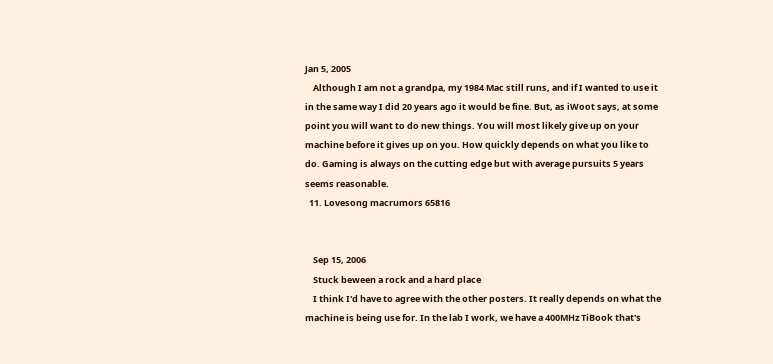Jan 5, 2005
    Although I am not a grandpa, my 1984 Mac still runs, and if I wanted to use it in the same way I did 20 years ago it would be fine. But, as iWoot says, at some point you will want to do new things. You will most likely give up on your machine before it gives up on you. How quickly depends on what you like to do. Gaming is always on the cutting edge but with average pursuits 5 years seems reasonable.
  11. Lovesong macrumors 65816


    Sep 15, 2006
    Stuck beween a rock and a hard place
    I think I'd have to agree with the other posters. It really depends on what the machine is being use for. In the lab I work, we have a 400MHz TiBook that's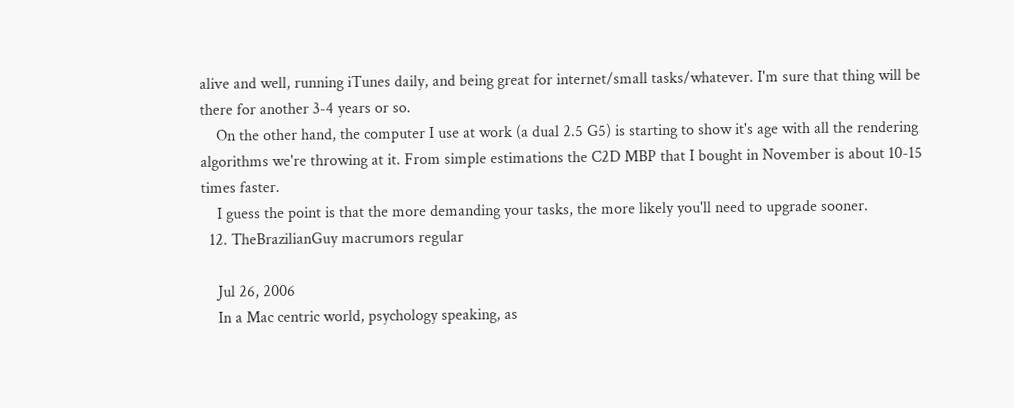alive and well, running iTunes daily, and being great for internet/small tasks/whatever. I'm sure that thing will be there for another 3-4 years or so.
    On the other hand, the computer I use at work (a dual 2.5 G5) is starting to show it's age with all the rendering algorithms we're throwing at it. From simple estimations the C2D MBP that I bought in November is about 10-15 times faster.
    I guess the point is that the more demanding your tasks, the more likely you'll need to upgrade sooner.
  12. TheBrazilianGuy macrumors regular

    Jul 26, 2006
    In a Mac centric world, psychology speaking, as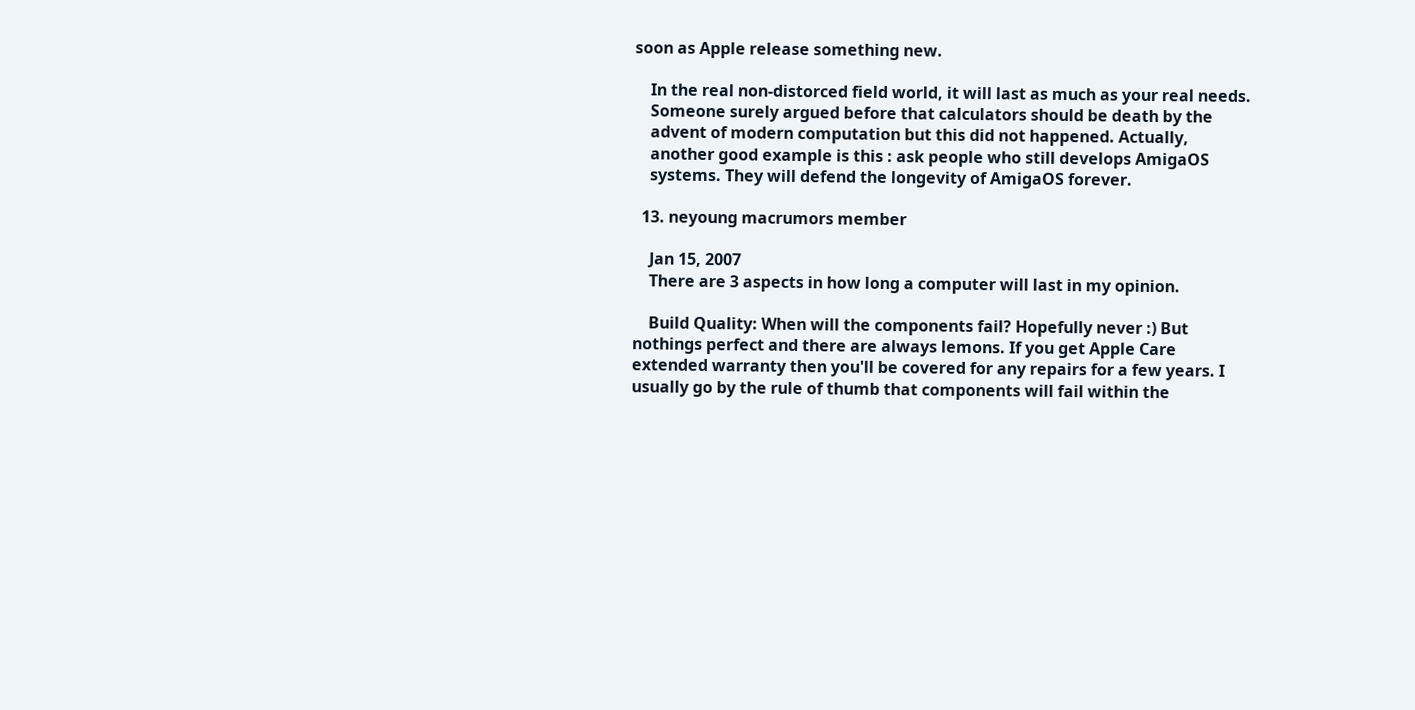soon as Apple release something new.

    In the real non-distorced field world, it will last as much as your real needs.
    Someone surely argued before that calculators should be death by the
    advent of modern computation but this did not happened. Actually,
    another good example is this : ask people who still develops AmigaOS
    systems. They will defend the longevity of AmigaOS forever.

  13. neyoung macrumors member

    Jan 15, 2007
    There are 3 aspects in how long a computer will last in my opinion.

    Build Quality: When will the components fail? Hopefully never :) But nothings perfect and there are always lemons. If you get Apple Care extended warranty then you'll be covered for any repairs for a few years. I usually go by the rule of thumb that components will fail within the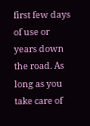first few days of use or years down the road. As long as you take care of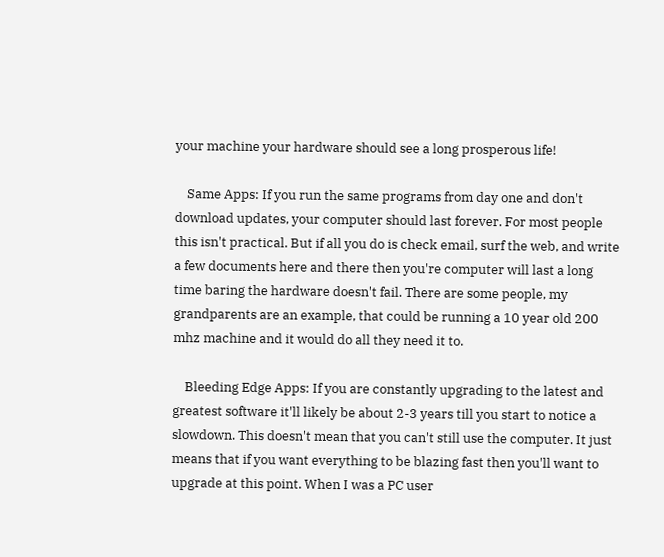your machine your hardware should see a long prosperous life!

    Same Apps: If you run the same programs from day one and don't download updates, your computer should last forever. For most people this isn't practical. But if all you do is check email, surf the web, and write a few documents here and there then you're computer will last a long time baring the hardware doesn't fail. There are some people, my grandparents are an example, that could be running a 10 year old 200 mhz machine and it would do all they need it to.

    Bleeding Edge Apps: If you are constantly upgrading to the latest and greatest software it'll likely be about 2-3 years till you start to notice a slowdown. This doesn't mean that you can't still use the computer. It just means that if you want everything to be blazing fast then you'll want to upgrade at this point. When I was a PC user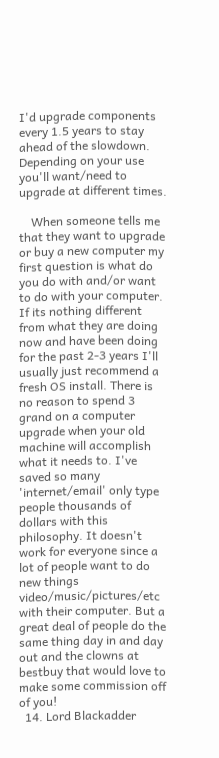I'd upgrade components every 1.5 years to stay ahead of the slowdown. Depending on your use you'll want/need to upgrade at different times.

    When someone tells me that they want to upgrade or buy a new computer my first question is what do you do with and/or want to do with your computer. If its nothing different from what they are doing now and have been doing for the past 2-3 years I'll usually just recommend a fresh OS install. There is no reason to spend 3 grand on a computer upgrade when your old machine will accomplish what it needs to. I've saved so many 'internet/email' only type people thousands of dollars with this philosophy. It doesn't work for everyone since a lot of people want to do new things video/music/pictures/etc with their computer. But a great deal of people do the same thing day in and day out and the clowns at bestbuy that would love to make some commission off of you!
  14. Lord Blackadder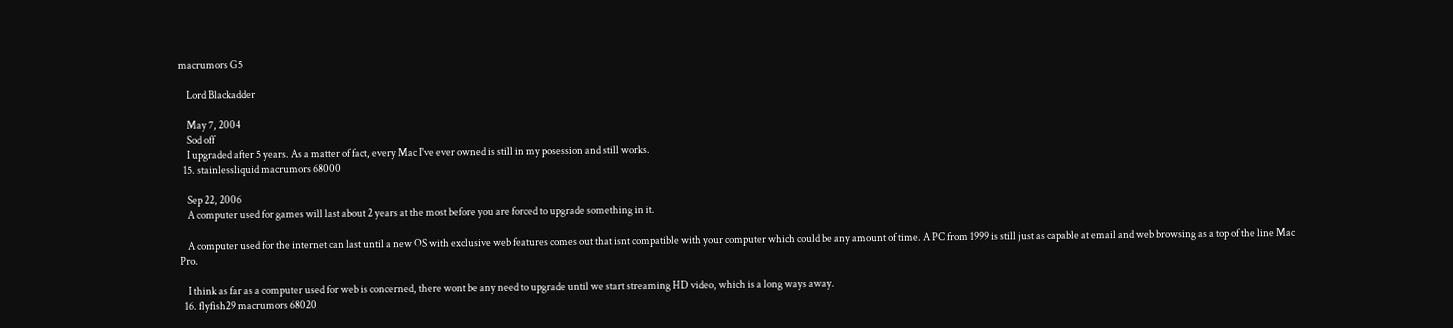macrumors G5

    Lord Blackadder

    May 7, 2004
    Sod off
    I upgraded after 5 years. As a matter of fact, every Mac I've ever owned is still in my posession and still works.
  15. stainlessliquid macrumors 68000

    Sep 22, 2006
    A computer used for games will last about 2 years at the most before you are forced to upgrade something in it.

    A computer used for the internet can last until a new OS with exclusive web features comes out that isnt compatible with your computer which could be any amount of time. A PC from 1999 is still just as capable at email and web browsing as a top of the line Mac Pro.

    I think as far as a computer used for web is concerned, there wont be any need to upgrade until we start streaming HD video, which is a long ways away.
  16. flyfish29 macrumors 68020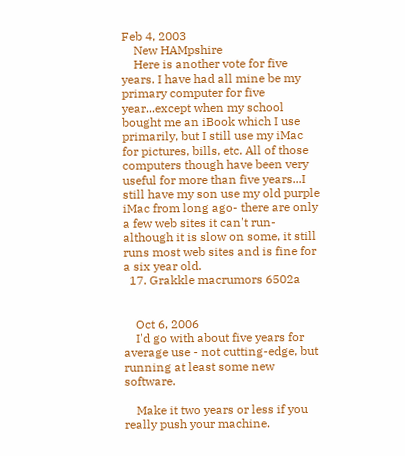Feb 4, 2003
    New HAMpshire
    Here is another vote for five years. I have had all mine be my primary computer for five year...except when my school bought me an iBook which I use primarily, but I still use my iMac for pictures, bills, etc. All of those computers though have been very useful for more than five years...I still have my son use my old purple iMac from long ago- there are only a few web sites it can't run- although it is slow on some, it still runs most web sites and is fine for a six year old.
  17. Grakkle macrumors 6502a


    Oct 6, 2006
    I'd go with about five years for average use - not cutting-edge, but running at least some new software.

    Make it two years or less if you really push your machine.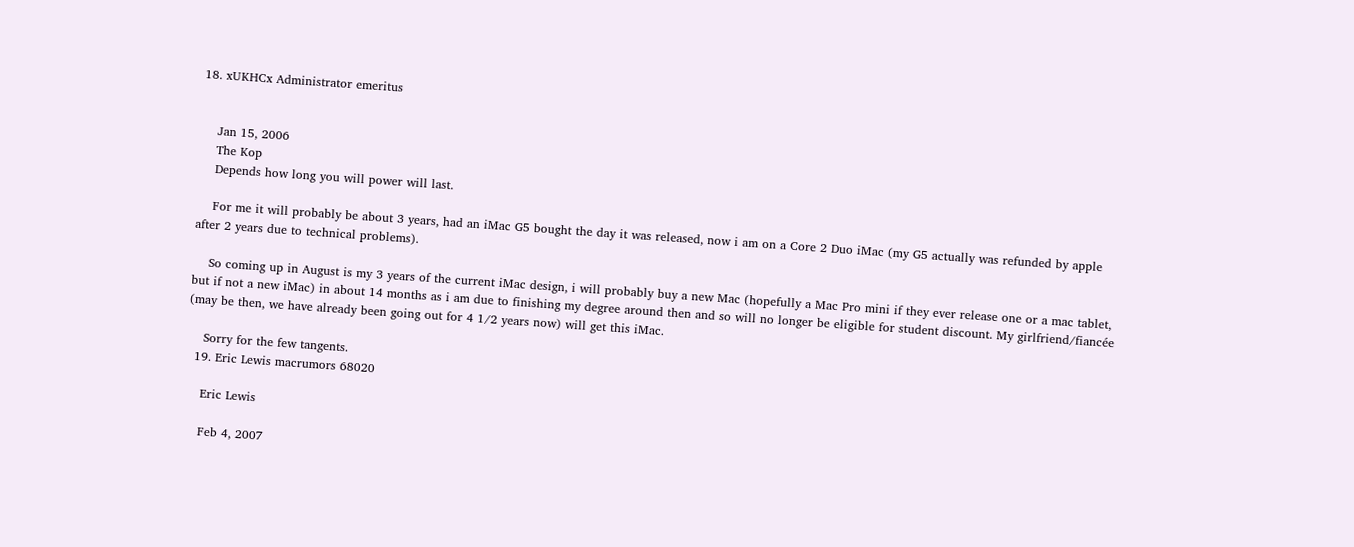18. xUKHCx Administrator emeritus


    Jan 15, 2006
    The Kop
    Depends how long you will power will last.

    For me it will probably be about 3 years, had an iMac G5 bought the day it was released, now i am on a Core 2 Duo iMac (my G5 actually was refunded by apple after 2 years due to technical problems).

    So coming up in August is my 3 years of the current iMac design, i will probably buy a new Mac (hopefully a Mac Pro mini if they ever release one or a mac tablet, but if not a new iMac) in about 14 months as i am due to finishing my degree around then and so will no longer be eligible for student discount. My girlfriend/fiancée (may be then, we have already been going out for 4 1/2 years now) will get this iMac.

    Sorry for the few tangents.
  19. Eric Lewis macrumors 68020

    Eric Lewis

    Feb 4, 2007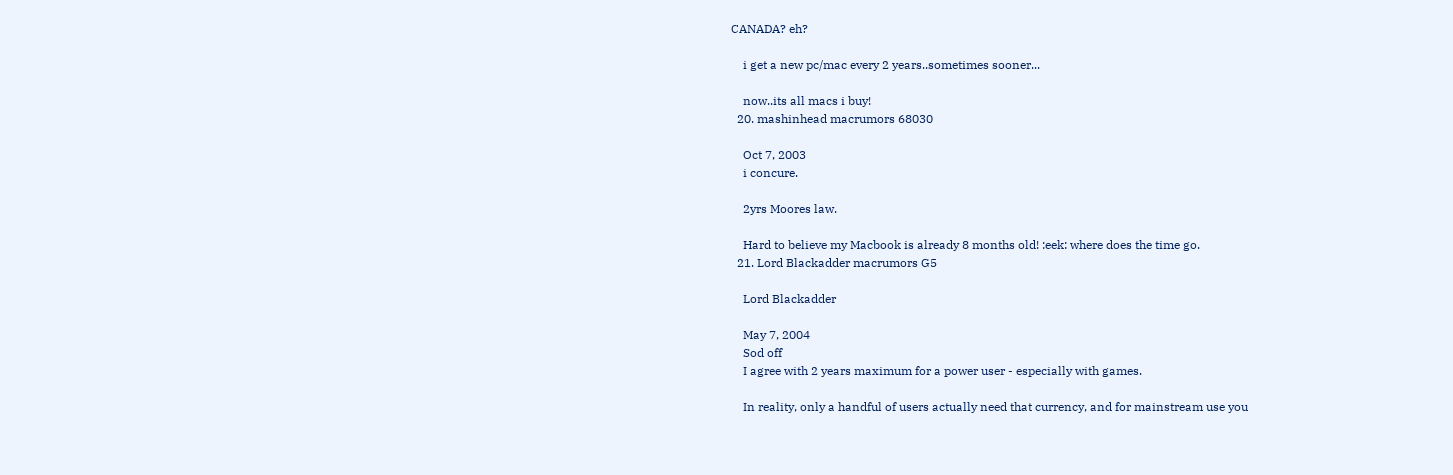CANADA? eh?

    i get a new pc/mac every 2 years..sometimes sooner...

    now..its all macs i buy!
  20. mashinhead macrumors 68030

    Oct 7, 2003
    i concure.

    2yrs Moores law.

    Hard to believe my Macbook is already 8 months old! :eek: where does the time go.
  21. Lord Blackadder macrumors G5

    Lord Blackadder

    May 7, 2004
    Sod off
    I agree with 2 years maximum for a power user - especially with games.

    In reality, only a handful of users actually need that currency, and for mainstream use you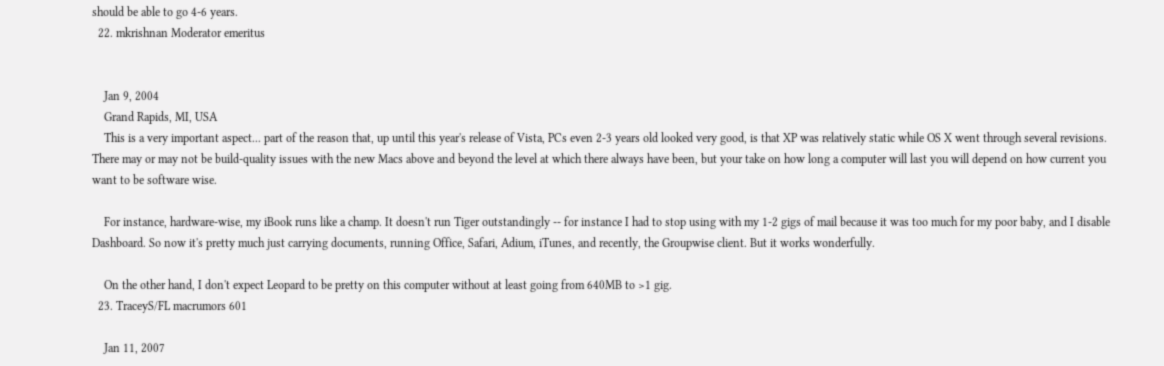should be able to go 4-6 years.
  22. mkrishnan Moderator emeritus


    Jan 9, 2004
    Grand Rapids, MI, USA
    This is a very important aspect... part of the reason that, up until this year's release of Vista, PCs even 2-3 years old looked very good, is that XP was relatively static while OS X went through several revisions. There may or may not be build-quality issues with the new Macs above and beyond the level at which there always have been, but your take on how long a computer will last you will depend on how current you want to be software wise.

    For instance, hardware-wise, my iBook runs like a champ. It doesn't run Tiger outstandingly -- for instance I had to stop using with my 1-2 gigs of mail because it was too much for my poor baby, and I disable Dashboard. So now it's pretty much just carrying documents, running Office, Safari, Adium, iTunes, and recently, the Groupwise client. But it works wonderfully.

    On the other hand, I don't expect Leopard to be pretty on this computer without at least going from 640MB to >1 gig.
  23. TraceyS/FL macrumors 601

    Jan 11, 2007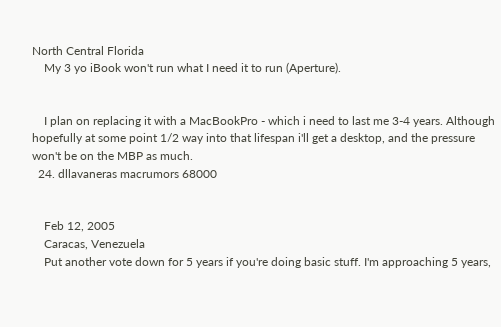North Central Florida
    My 3 yo iBook won't run what I need it to run (Aperture).


    I plan on replacing it with a MacBookPro - which i need to last me 3-4 years. Although hopefully at some point 1/2 way into that lifespan i'll get a desktop, and the pressure won't be on the MBP as much.
  24. dllavaneras macrumors 68000


    Feb 12, 2005
    Caracas, Venezuela
    Put another vote down for 5 years if you're doing basic stuff. I'm approaching 5 years,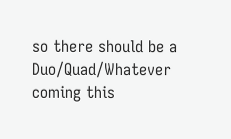so there should be a Duo/Quad/Whatever coming this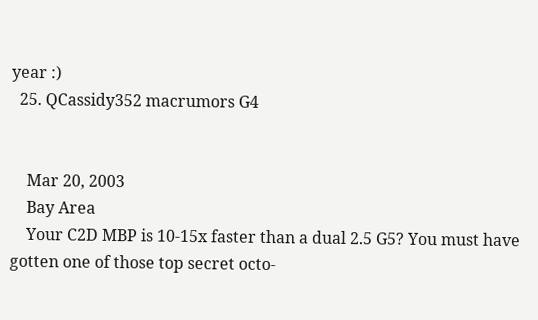year :)
  25. QCassidy352 macrumors G4


    Mar 20, 2003
    Bay Area
    Your C2D MBP is 10-15x faster than a dual 2.5 G5? You must have gotten one of those top secret octo-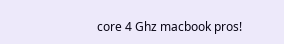core 4 Ghz macbook pros!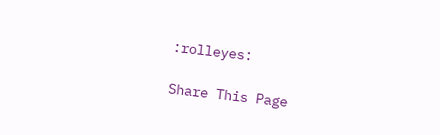:rolleyes:

Share This Page